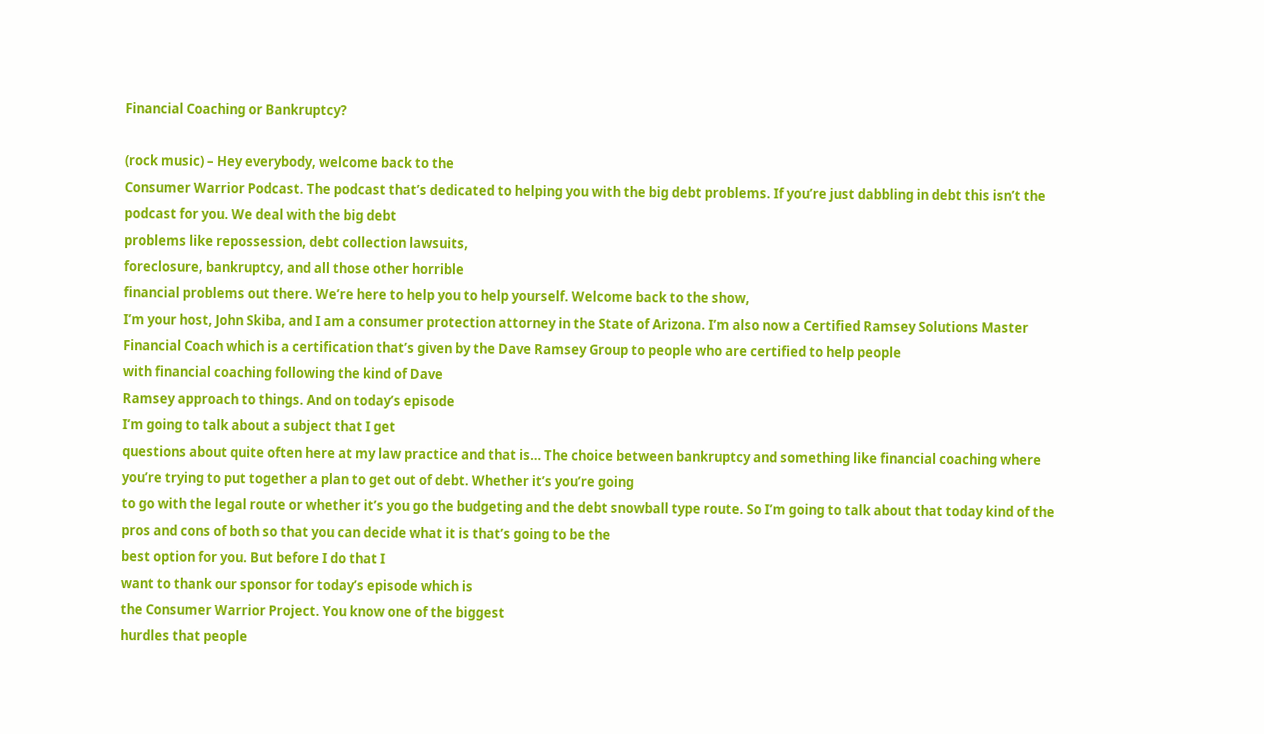Financial Coaching or Bankruptcy?

(rock music) – Hey everybody, welcome back to the
Consumer Warrior Podcast. The podcast that’s dedicated to helping you with the big debt problems. If you’re just dabbling in debt this isn’t the podcast for you. We deal with the big debt
problems like repossession, debt collection lawsuits,
foreclosure, bankruptcy, and all those other horrible
financial problems out there. We’re here to help you to help yourself. Welcome back to the show,
I’m your host, John Skiba, and I am a consumer protection attorney in the State of Arizona. I’m also now a Certified Ramsey Solutions Master Financial Coach which is a certification that’s given by the Dave Ramsey Group to people who are certified to help people
with financial coaching following the kind of Dave
Ramsey approach to things. And on today’s episode
I’m going to talk about a subject that I get
questions about quite often here at my law practice and that is… The choice between bankruptcy and something like financial coaching where you’re trying to put together a plan to get out of debt. Whether it’s you’re going
to go with the legal route or whether it’s you go the budgeting and the debt snowball type route. So I’m going to talk about that today kind of the pros and cons of both so that you can decide what it is that’s going to be the
best option for you. But before I do that I
want to thank our sponsor for today’s episode which is
the Consumer Warrior Project. You know one of the biggest
hurdles that people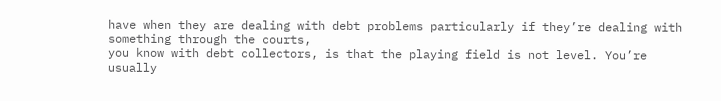have when they are dealing with debt problems particularly if they’re dealing with something through the courts,
you know with debt collectors, is that the playing field is not level. You’re usually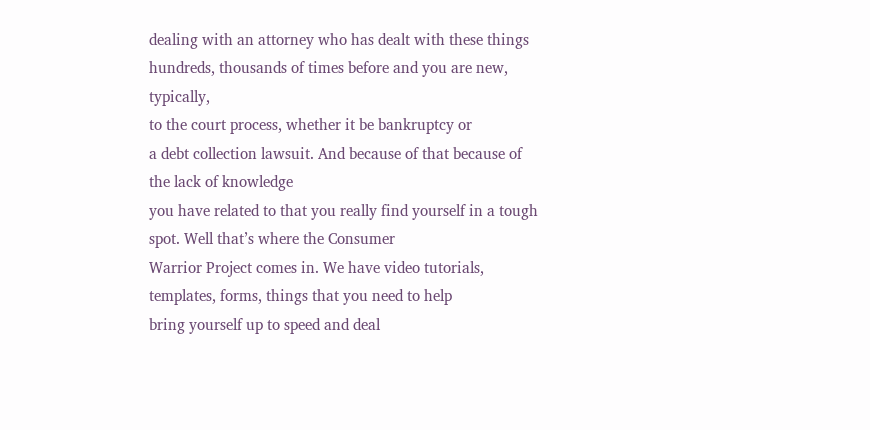dealing with an attorney who has dealt with these things hundreds, thousands of times before and you are new, typically,
to the court process, whether it be bankruptcy or
a debt collection lawsuit. And because of that because of the lack of knowledge
you have related to that you really find yourself in a tough spot. Well that’s where the Consumer
Warrior Project comes in. We have video tutorials, templates, forms, things that you need to help
bring yourself up to speed and deal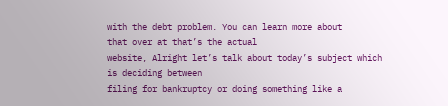with the debt problem. You can learn more about
that over at that’s the actual
website, Alright let’s talk about today’s subject which is deciding between
filing for bankruptcy or doing something like a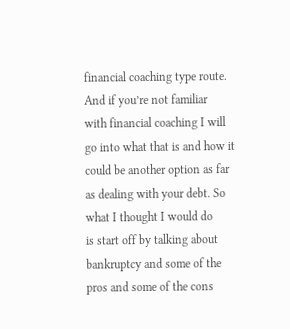financial coaching type route. And if you’re not familiar
with financial coaching I will go into what that is and how it could be another option as far as dealing with your debt. So what I thought I would do
is start off by talking about bankruptcy and some of the pros and some of the cons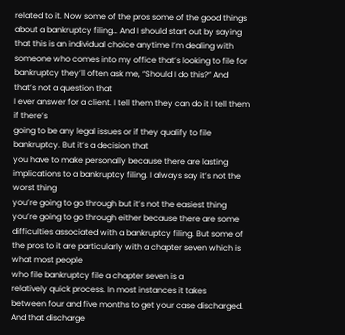related to it. Now some of the pros some of the good things
about a bankruptcy filing… And I should start out by saying that this is an individual choice anytime I’m dealing with
someone who comes into my office that’s looking to file for bankruptcy they’ll often ask me, “Should I do this?” And that’s not a question that
I ever answer for a client. I tell them they can do it I tell them if there’s
going to be any legal issues or if they qualify to file bankruptcy. But it’s a decision that
you have to make personally because there are lasting implications to a bankruptcy filing. I always say it’s not the worst thing
you’re going to go through but it’s not the easiest thing you’re going to go through either because there are some difficulties associated with a bankruptcy filing. But some of the pros to it are particularly with a chapter seven which is what most people
who file bankruptcy file a chapter seven is a
relatively quick process. In most instances it takes
between four and five months to get your case discharged. And that discharge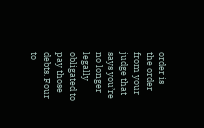order is
the order from your judge that says you’re no longer legally obligated to pay those debts. Four to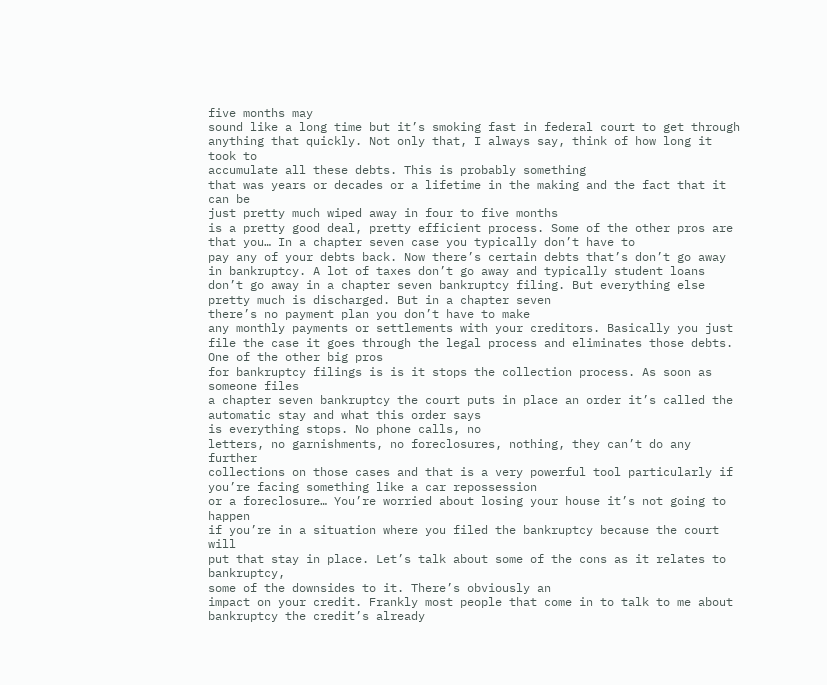five months may
sound like a long time but it’s smoking fast in federal court to get through anything that quickly. Not only that, I always say, think of how long it took to
accumulate all these debts. This is probably something
that was years or decades or a lifetime in the making and the fact that it can be
just pretty much wiped away in four to five months
is a pretty good deal, pretty efficient process. Some of the other pros are that you… In a chapter seven case you typically don’t have to
pay any of your debts back. Now there’s certain debts that’s don’t go away in bankruptcy. A lot of taxes don’t go away and typically student loans don’t go away in a chapter seven bankruptcy filing. But everything else
pretty much is discharged. But in a chapter seven
there’s no payment plan you don’t have to make
any monthly payments or settlements with your creditors. Basically you just file the case it goes through the legal process and eliminates those debts. One of the other big pros
for bankruptcy filings is is it stops the collection process. As soon as someone files
a chapter seven bankruptcy the court puts in place an order it’s called the automatic stay and what this order says
is everything stops. No phone calls, no
letters, no garnishments, no foreclosures, nothing, they can’t do any further
collections on those cases and that is a very powerful tool particularly if you’re facing something like a car repossession
or a foreclosure… You’re worried about losing your house it’s not going to happen
if you’re in a situation where you filed the bankruptcy because the court will
put that stay in place. Let’s talk about some of the cons as it relates to bankruptcy,
some of the downsides to it. There’s obviously an
impact on your credit. Frankly most people that come in to talk to me about bankruptcy the credit’s already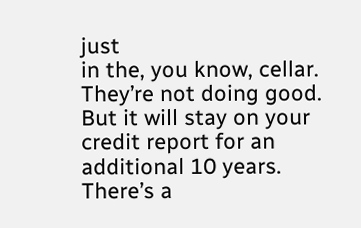just
in the, you know, cellar. They’re not doing good. But it will stay on your credit report for an additional 10 years. There’s a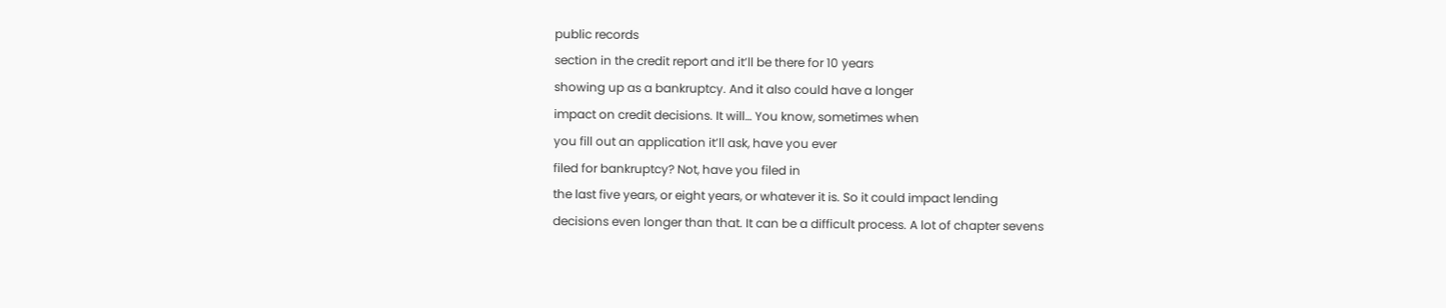public records
section in the credit report and it’ll be there for 10 years
showing up as a bankruptcy. And it also could have a longer
impact on credit decisions. It will… You know, sometimes when
you fill out an application it’ll ask, have you ever
filed for bankruptcy? Not, have you filed in
the last five years, or eight years, or whatever it is. So it could impact lending
decisions even longer than that. It can be a difficult process. A lot of chapter sevens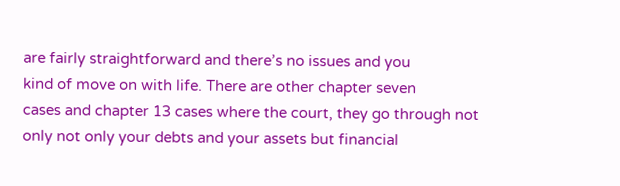are fairly straightforward and there’s no issues and you
kind of move on with life. There are other chapter seven
cases and chapter 13 cases where the court, they go through not only not only your debts and your assets but financial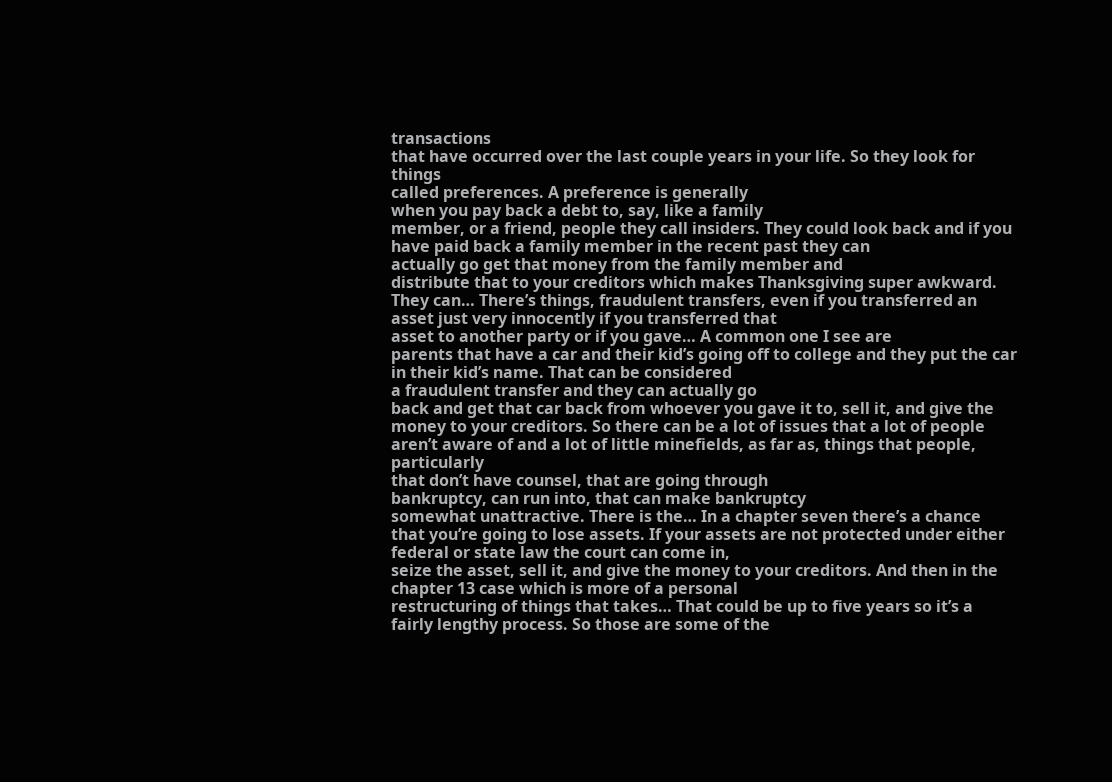transactions
that have occurred over the last couple years in your life. So they look for things
called preferences. A preference is generally
when you pay back a debt to, say, like a family
member, or a friend, people they call insiders. They could look back and if you have paid back a family member in the recent past they can
actually go get that money from the family member and
distribute that to your creditors which makes Thanksgiving super awkward. They can… There’s things, fraudulent transfers, even if you transferred an
asset just very innocently if you transferred that
asset to another party or if you gave… A common one I see are
parents that have a car and their kid’s going off to college and they put the car in their kid’s name. That can be considered
a fraudulent transfer and they can actually go
back and get that car back from whoever you gave it to, sell it, and give the money to your creditors. So there can be a lot of issues that a lot of people aren’t aware of and a lot of little minefields, as far as, things that people, particularly
that don’t have counsel, that are going through
bankruptcy, can run into, that can make bankruptcy
somewhat unattractive. There is the… In a chapter seven there’s a chance that you’re going to lose assets. If your assets are not protected under either federal or state law the court can come in,
seize the asset, sell it, and give the money to your creditors. And then in the chapter 13 case which is more of a personal
restructuring of things that takes… That could be up to five years so it’s a fairly lengthy process. So those are some of the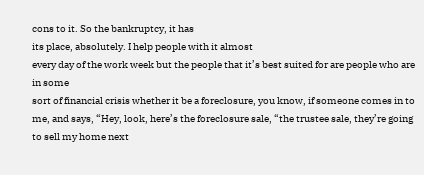cons to it. So the bankruptcy, it has
its place, absolutely. I help people with it almost
every day of the work week but the people that it’s best suited for are people who are in some
sort of financial crisis whether it be a foreclosure, you know, if someone comes in to me, and says, “Hey, look, here’s the foreclosure sale, “the trustee sale, they’re going
to sell my home next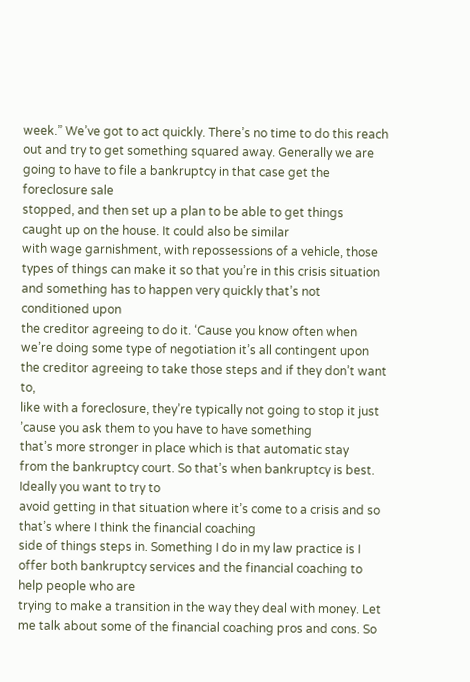week.” We’ve got to act quickly. There’s no time to do this reach out and try to get something squared away. Generally we are going to have to file a bankruptcy in that case get the foreclosure sale
stopped, and then set up a plan to be able to get things
caught up on the house. It could also be similar
with wage garnishment, with repossessions of a vehicle, those types of things can make it so that you’re in this crisis situation and something has to happen very quickly that’s not conditioned upon
the creditor agreeing to do it. ‘Cause you know often when we’re doing some type of negotiation it’s all contingent upon the creditor agreeing to take those steps and if they don’t want to,
like with a foreclosure, they’re typically not going to stop it just ’cause you ask them to you have to have something
that’s more stronger in place which is that automatic stay
from the bankruptcy court. So that’s when bankruptcy is best. Ideally you want to try to
avoid getting in that situation where it’s come to a crisis and so that’s where I think the financial coaching
side of things steps in. Something I do in my law practice is I offer both bankruptcy services and the financial coaching to help people who are
trying to make a transition in the way they deal with money. Let me talk about some of the financial coaching pros and cons. So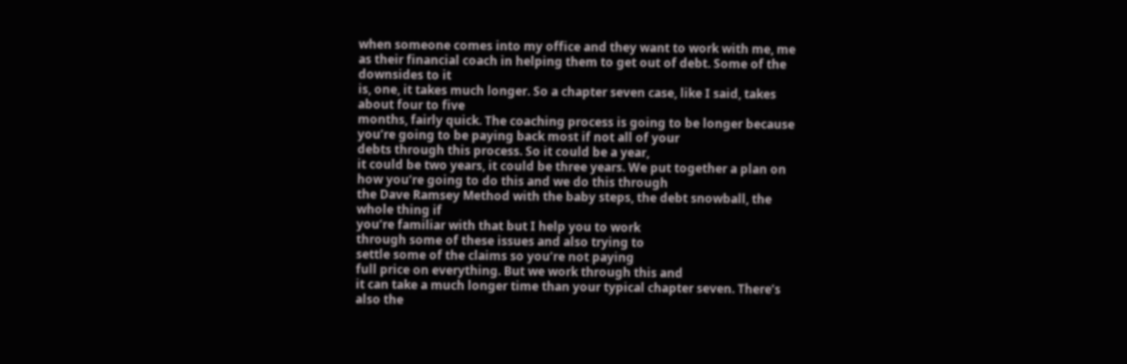when someone comes into my office and they want to work with me, me as their financial coach in helping them to get out of debt. Some of the downsides to it
is, one, it takes much longer. So a chapter seven case, like I said, takes about four to five
months, fairly quick. The coaching process is going to be longer because you’re going to be paying back most if not all of your
debts through this process. So it could be a year,
it could be two years, it could be three years. We put together a plan on
how you’re going to do this and we do this through
the Dave Ramsey Method with the baby steps, the debt snowball, the whole thing if
you’re familiar with that but I help you to work
through some of these issues and also trying to
settle some of the claims so you’re not paying
full price on everything. But we work through this and
it can take a much longer time than your typical chapter seven. There’s also the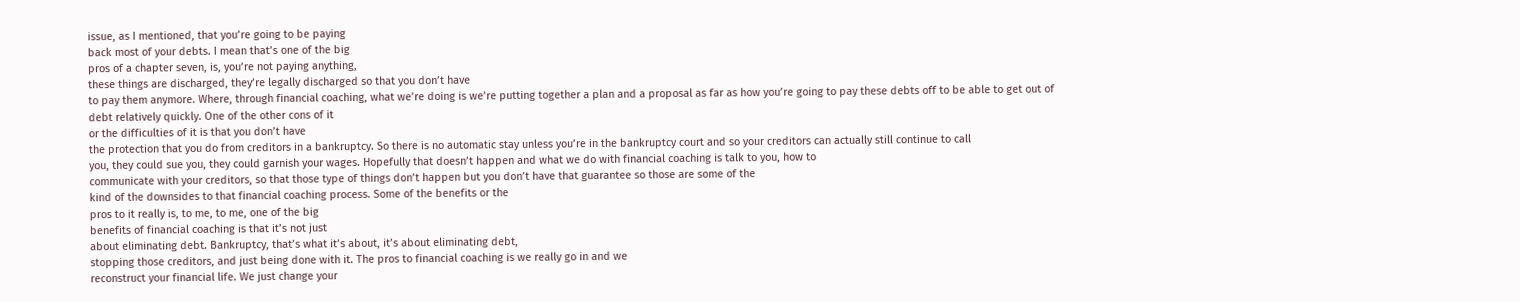issue, as I mentioned, that you’re going to be paying
back most of your debts. I mean that’s one of the big
pros of a chapter seven, is, you’re not paying anything,
these things are discharged, they’re legally discharged so that you don’t have
to pay them anymore. Where, through financial coaching, what we’re doing is we’re putting together a plan and a proposal as far as how you’re going to pay these debts off to be able to get out of
debt relatively quickly. One of the other cons of it
or the difficulties of it is that you don’t have
the protection that you do from creditors in a bankruptcy. So there is no automatic stay unless you’re in the bankruptcy court and so your creditors can actually still continue to call
you, they could sue you, they could garnish your wages. Hopefully that doesn’t happen and what we do with financial coaching is talk to you, how to
communicate with your creditors, so that those type of things don’t happen but you don’t have that guarantee so those are some of the
kind of the downsides to that financial coaching process. Some of the benefits or the
pros to it really is, to me, to me, one of the big
benefits of financial coaching is that it’s not just
about eliminating debt. Bankruptcy, that’s what it’s about, it’s about eliminating debt,
stopping those creditors, and just being done with it. The pros to financial coaching is we really go in and we
reconstruct your financial life. We just change your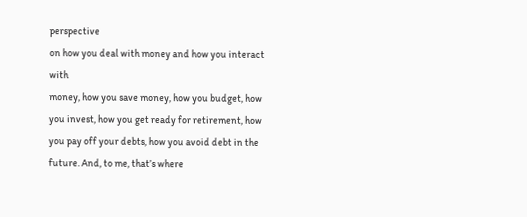perspective
on how you deal with money and how you interact with
money, how you save money, how you budget, how you invest, how you get ready for retirement, how you pay off your debts, how you avoid debt in the future. And, to me, that’s where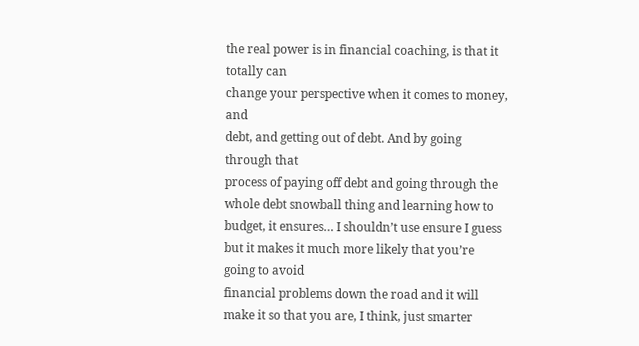the real power is in financial coaching, is that it totally can
change your perspective when it comes to money, and
debt, and getting out of debt. And by going through that
process of paying off debt and going through the
whole debt snowball thing and learning how to budget, it ensures… I shouldn’t use ensure I guess but it makes it much more likely that you’re going to avoid
financial problems down the road and it will make it so that you are, I think, just smarter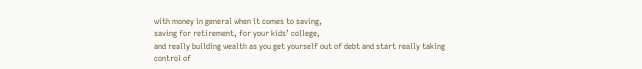with money in general when it comes to saving,
saving for retirement, for your kids’ college,
and really building wealth as you get yourself out of debt and start really taking
control of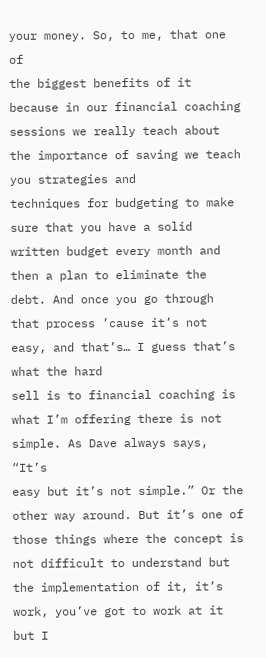your money. So, to me, that one of
the biggest benefits of it because in our financial coaching sessions we really teach about
the importance of saving we teach you strategies and
techniques for budgeting to make sure that you have a solid written budget every month and then a plan to eliminate the debt. And once you go through that process ’cause it’s not easy, and that’s… I guess that’s what the hard
sell is to financial coaching is what I’m offering there is not simple. As Dave always says, “It’s
easy but it’s not simple.” Or the other way around. But it’s one of those things where the concept is not difficult to understand but the implementation of it, it’s work, you’ve got to work at it but I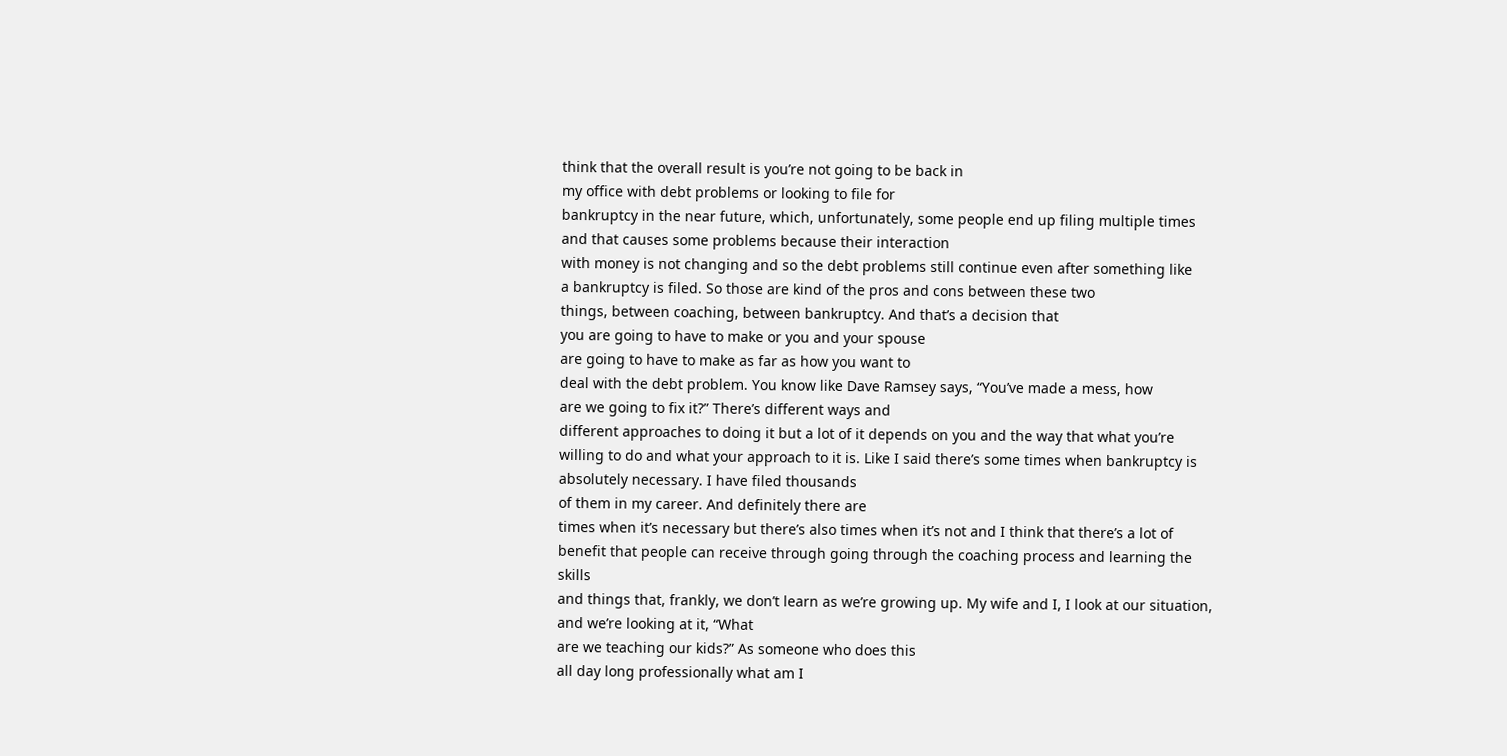think that the overall result is you’re not going to be back in
my office with debt problems or looking to file for
bankruptcy in the near future, which, unfortunately, some people end up filing multiple times and that causes some problems because their interaction
with money is not changing and so the debt problems still continue even after something like
a bankruptcy is filed. So those are kind of the pros and cons between these two
things, between coaching, between bankruptcy. And that’s a decision that
you are going to have to make or you and your spouse
are going to have to make as far as how you want to
deal with the debt problem. You know like Dave Ramsey says, “You’ve made a mess, how
are we going to fix it?” There’s different ways and
different approaches to doing it but a lot of it depends on you and the way that what you’re willing to do and what your approach to it is. Like I said there’s some times when bankruptcy is absolutely necessary. I have filed thousands
of them in my career. And definitely there are
times when it’s necessary but there’s also times when it’s not and I think that there’s a lot of benefit that people can receive through going through the coaching process and learning the skills
and things that, frankly, we don’t learn as we’re growing up. My wife and I, I look at our situation, and we’re looking at it, “What
are we teaching our kids?” As someone who does this
all day long professionally what am I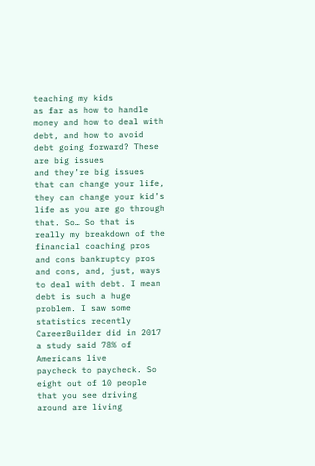teaching my kids
as far as how to handle money and how to deal with debt, and how to avoid debt going forward? These are big issues
and they’re big issues that can change your life,
they can change your kid’s life as you are go through that. So… So that is really my breakdown of the financial coaching pros and cons bankruptcy pros and cons, and, just, ways to deal with debt. I mean debt is such a huge problem. I saw some statistics recently CareerBuilder did in 2017 a study said 78% of Americans live
paycheck to paycheck. So eight out of 10 people
that you see driving around are living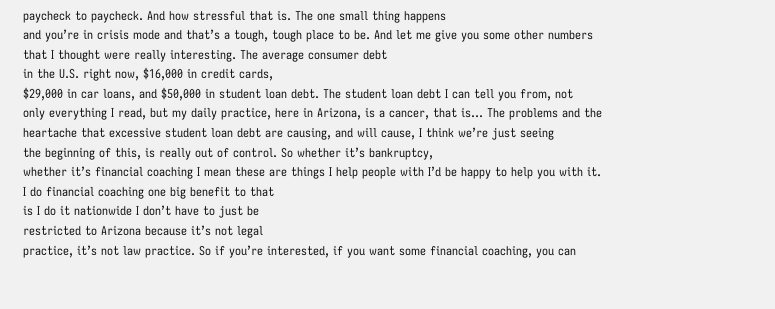paycheck to paycheck. And how stressful that is. The one small thing happens
and you’re in crisis mode and that’s a tough, tough place to be. And let me give you some other numbers that I thought were really interesting. The average consumer debt
in the U.S. right now, $16,000 in credit cards,
$29,000 in car loans, and $50,000 in student loan debt. The student loan debt I can tell you from, not
only everything I read, but my daily practice, here in Arizona, is a cancer, that is… The problems and the heartache that excessive student loan debt are causing, and will cause, I think we’re just seeing
the beginning of this, is really out of control. So whether it’s bankruptcy,
whether it’s financial coaching I mean these are things I help people with I’d be happy to help you with it. I do financial coaching one big benefit to that
is I do it nationwide I don’t have to just be
restricted to Arizona because it’s not legal
practice, it’s not law practice. So if you’re interested, if you want some financial coaching, you can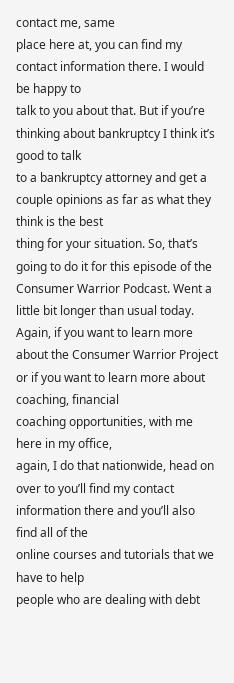contact me, same
place here at, you can find my contact information there. I would be happy to
talk to you about that. But if you’re thinking about bankruptcy I think it’s good to talk
to a bankruptcy attorney and get a couple opinions as far as what they think is the best
thing for your situation. So, that’s going to do it for this episode of the Consumer Warrior Podcast. Went a little bit longer than usual today. Again, if you want to learn more about the Consumer Warrior Project or if you want to learn more about coaching, financial
coaching opportunities, with me here in my office,
again, I do that nationwide, head on over to you’ll find my contact information there and you’ll also find all of the
online courses and tutorials that we have to help
people who are dealing with debt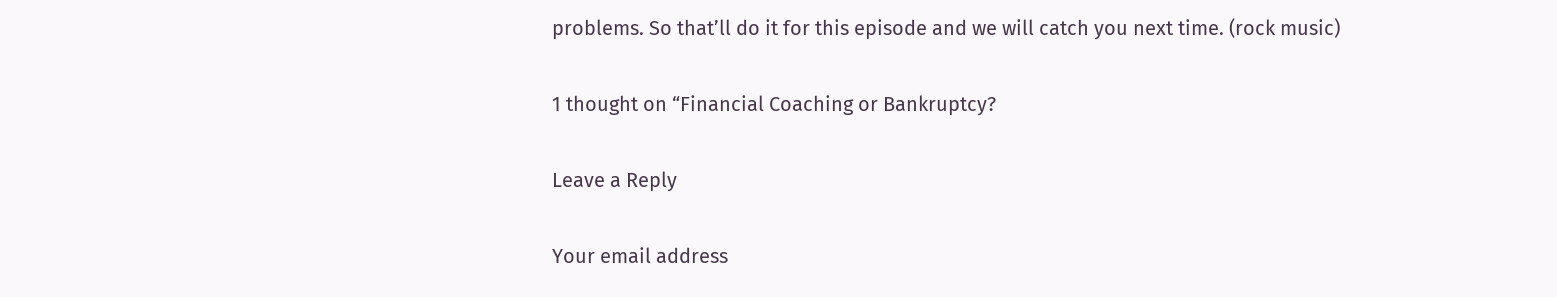problems. So that’ll do it for this episode and we will catch you next time. (rock music)

1 thought on “Financial Coaching or Bankruptcy?

Leave a Reply

Your email address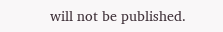will not be published.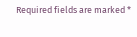Required fields are marked *